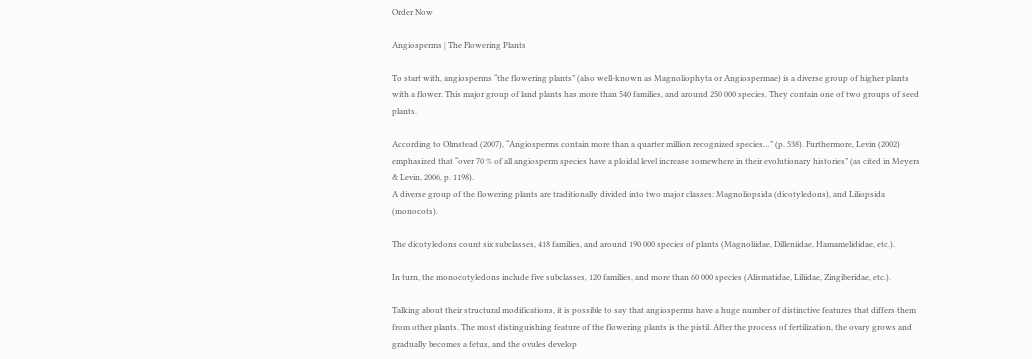Order Now

Angiosperms | The Flowering Plants

To start with, angiosperms “the flowering plants” (also well-known as Magnoliophyta or Angiospermae) is a diverse group of higher plants with a flower. This major group of land plants has more than 540 families, and around 250 000 species. They contain one of two groups of seed plants.

According to Olmstead (2007), “Angiosperms contain more than a quarter million recognized species…” (p. 538). Furthermore, Levin (2002) emphasized that “over 70 % of all angiosperm species have a ploidal level increase somewhere in their evolutionary histories” (as cited in Meyers & Levin, 2006, p. 1198).
A diverse group of the flowering plants are traditionally divided into two major classes: Magnoliopsida (dicotyledons), and Liliopsida (monocots).

The dicotyledons count six subclasses, 418 families, and around 190 000 species of plants (Magnoliidae, Dilleniidae, Hamamelididae, etc.).

In turn, the monocotyledons include five subclasses, 120 families, and more than 60 000 species (Alismatidae, Liliidae, Zingiberidae, etc.).

Talking about their structural modifications, it is possible to say that angiosperms have a huge number of distinctive features that differs them from other plants. The most distinguishing feature of the flowering plants is the pistil. After the process of fertilization, the ovary grows and gradually becomes a fetus, and the ovules develop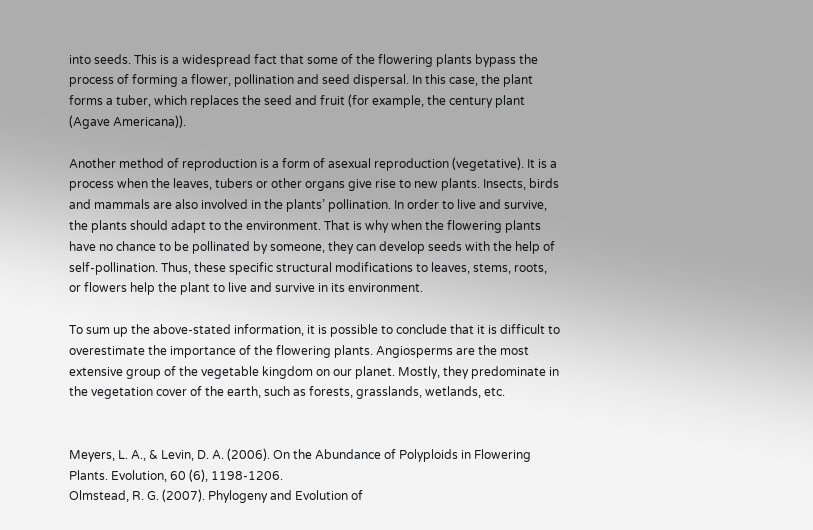into seeds. This is a widespread fact that some of the flowering plants bypass the process of forming a flower, pollination and seed dispersal. In this case, the plant forms a tuber, which replaces the seed and fruit (for example, the century plant (Agave Americana)).

Another method of reproduction is a form of asexual reproduction (vegetative). It is a process when the leaves, tubers or other organs give rise to new plants. Insects, birds and mammals are also involved in the plants’ pollination. In order to live and survive, the plants should adapt to the environment. That is why when the flowering plants have no chance to be pollinated by someone, they can develop seeds with the help of self-pollination. Thus, these specific structural modifications to leaves, stems, roots, or flowers help the plant to live and survive in its environment.

To sum up the above-stated information, it is possible to conclude that it is difficult to overestimate the importance of the flowering plants. Angiosperms are the most extensive group of the vegetable kingdom on our planet. Mostly, they predominate in the vegetation cover of the earth, such as forests, grasslands, wetlands, etc.


Meyers, L. A., & Levin, D. A. (2006). On the Abundance of Polyploids in Flowering Plants. Evolution, 60 (6), 1198-1206.
Olmstead, R. G. (2007). Phylogeny and Evolution of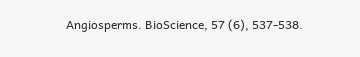Angiosperms. BioScience, 57 (6), 537-538.